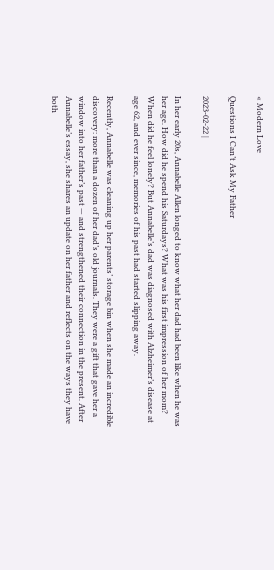« Modern Love

Questions I Can’t Ask My Father

2023-02-22 |

In her early 20s, Annabelle Allen longed to know what her dad had been like when he was her age. How did he spend his Saturdays? What was his first impression of her mom? When did he feel lonely? But Annabelle’s dad was diagnosed with Alzheimer’s disease at age 62, and ever since, memories of his past had started slipping away.

Recently, Annabelle was cleaning up her parents’ storage bin when she made an incredible discovery: more than a dozen of her dad’s old journals. They were a gift that gave her a window into her father’s past — and strengthened their connection in the present. After Annabelle’s essay, she shares an update on her father and reflects on the ways they have both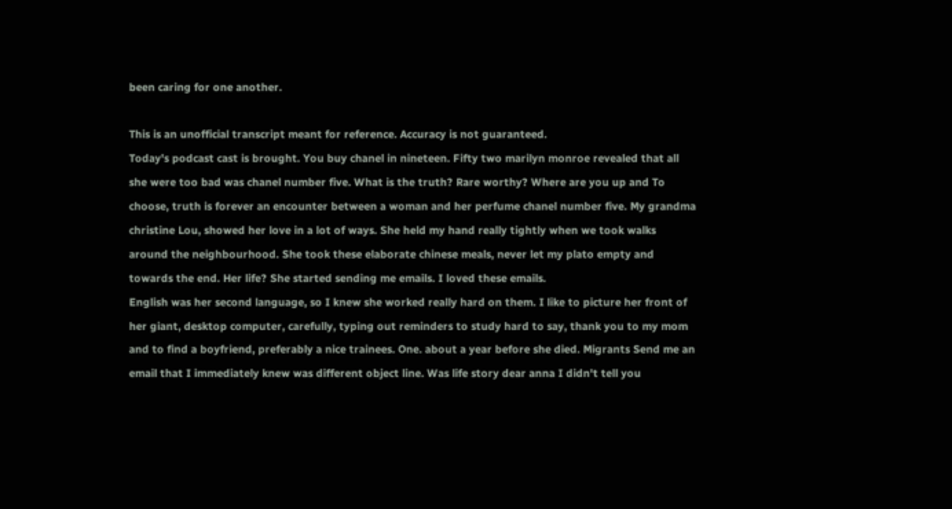been caring for one another.

This is an unofficial transcript meant for reference. Accuracy is not guaranteed.
Today's podcast cast is brought. You buy chanel in nineteen. Fifty two marilyn monroe revealed that all she were too bad was chanel number five. What is the truth? Rare worthy? Where are you up and To choose, truth is forever an encounter between a woman and her perfume chanel number five. My grandma christine Lou, showed her love in a lot of ways. She held my hand really tightly when we took walks around the neighbourhood. She took these elaborate chinese meals, never let my plato empty and towards the end. Her life? She started sending me emails. I loved these emails.
English was her second language, so I knew she worked really hard on them. I like to picture her front of her giant, desktop computer, carefully, typing out reminders to study hard to say, thank you to my mom and to find a boyfriend, preferably a nice trainees. One. about a year before she died. Migrants Send me an email that I immediately knew was different object line. Was life story dear anna I didn't tell you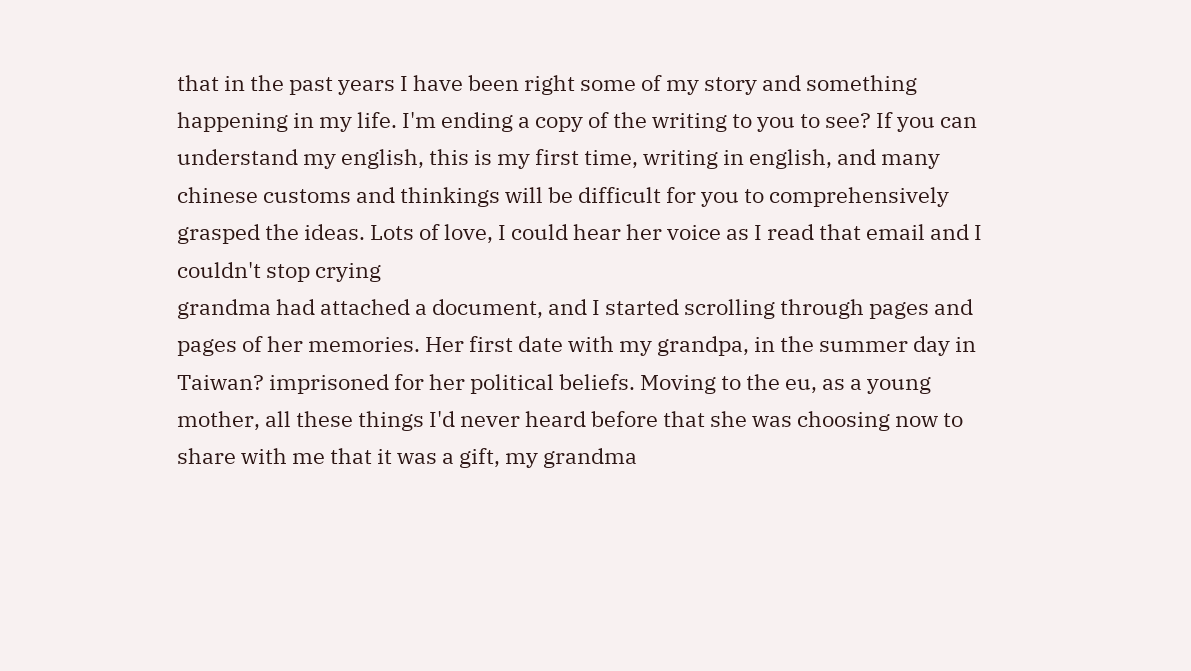that in the past years I have been right some of my story and something happening in my life. I'm ending a copy of the writing to you to see? If you can understand my english, this is my first time, writing in english, and many chinese customs and thinkings will be difficult for you to comprehensively grasped the ideas. Lots of love, I could hear her voice as I read that email and I couldn't stop crying
grandma had attached a document, and I started scrolling through pages and pages of her memories. Her first date with my grandpa, in the summer day in Taiwan? imprisoned for her political beliefs. Moving to the eu, as a young mother, all these things I'd never heard before that she was choosing now to share with me that it was a gift, my grandma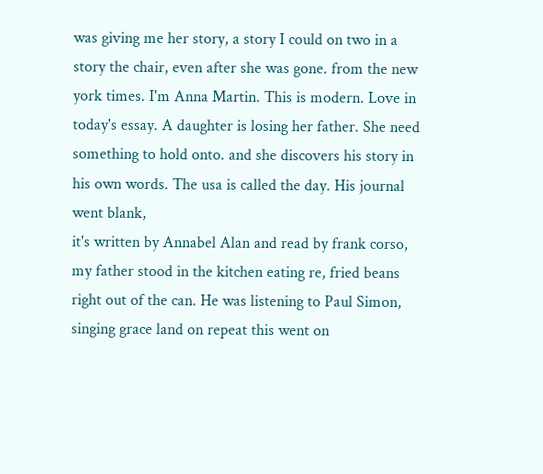was giving me her story, a story I could on two in a story the chair, even after she was gone. from the new york times. I'm Anna Martin. This is modern. Love in today's essay. A daughter is losing her father. She need something to hold onto. and she discovers his story in his own words. The usa is called the day. His journal went blank,
it's written by Annabel Alan and read by frank corso, my father stood in the kitchen eating re, fried beans right out of the can. He was listening to Paul Simon, singing grace land on repeat this went on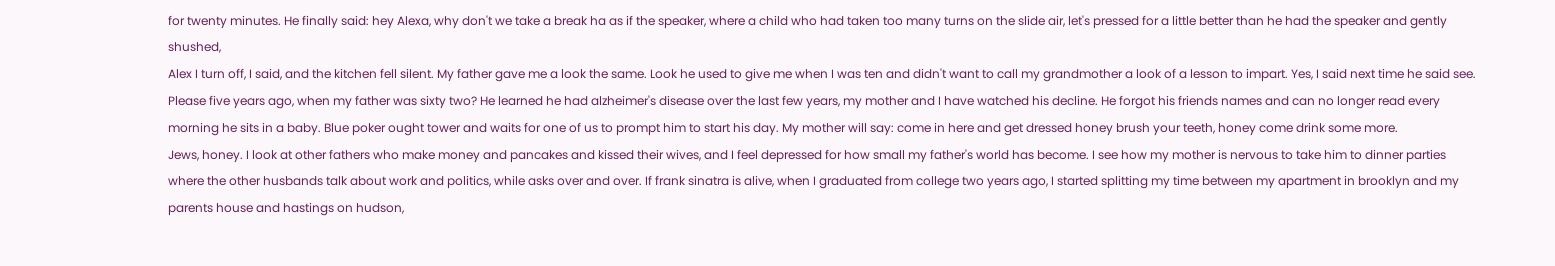for twenty minutes. He finally said: hey Alexa, why don't we take a break ha as if the speaker, where a child who had taken too many turns on the slide air, let's pressed for a little better than he had the speaker and gently shushed,
Alex I turn off, I said, and the kitchen fell silent. My father gave me a look the same. Look he used to give me when I was ten and didn't want to call my grandmother a look of a lesson to impart. Yes, I said next time he said see. Please five years ago, when my father was sixty two? He learned he had alzheimer's disease over the last few years, my mother and I have watched his decline. He forgot his friends names and can no longer read every morning he sits in a baby. Blue poker ought tower and waits for one of us to prompt him to start his day. My mother will say: come in here and get dressed honey brush your teeth, honey come drink some more.
Jews, honey. I look at other fathers who make money and pancakes and kissed their wives, and I feel depressed for how small my father's world has become. I see how my mother is nervous to take him to dinner parties where the other husbands talk about work and politics, while asks over and over. If frank sinatra is alive, when I graduated from college two years ago, I started splitting my time between my apartment in brooklyn and my parents house and hastings on hudson,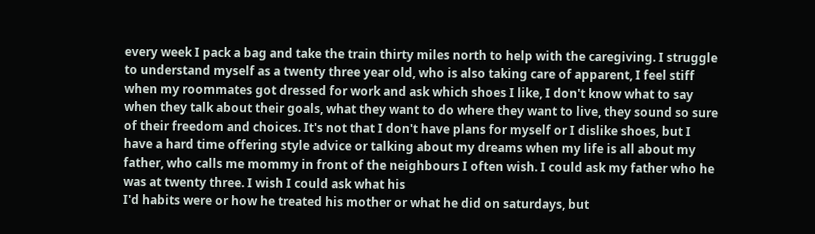every week I pack a bag and take the train thirty miles north to help with the caregiving. I struggle to understand myself as a twenty three year old, who is also taking care of apparent, I feel stiff when my roommates got dressed for work and ask which shoes I like, I don't know what to say when they talk about their goals, what they want to do where they want to live, they sound so sure of their freedom and choices. It's not that I don't have plans for myself or I dislike shoes, but I have a hard time offering style advice or talking about my dreams when my life is all about my father, who calls me mommy in front of the neighbours I often wish. I could ask my father who he was at twenty three. I wish I could ask what his
I'd habits were or how he treated his mother or what he did on saturdays, but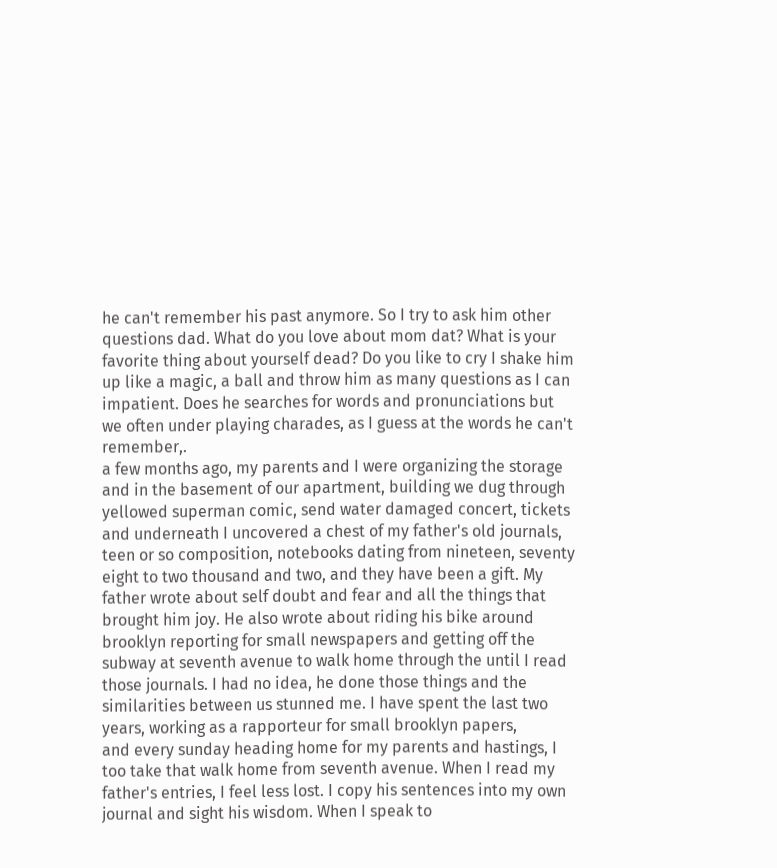he can't remember his past anymore. So I try to ask him other questions dad. What do you love about mom dat? What is your favorite thing about yourself dead? Do you like to cry I shake him up like a magic, a ball and throw him as many questions as I can impatient. Does he searches for words and pronunciations but we often under playing charades, as I guess at the words he can't remember,.
a few months ago, my parents and I were organizing the storage and in the basement of our apartment, building we dug through yellowed superman comic, send water damaged concert, tickets and underneath I uncovered a chest of my father's old journals, teen or so composition, notebooks dating from nineteen, seventy eight to two thousand and two, and they have been a gift. My father wrote about self doubt and fear and all the things that brought him joy. He also wrote about riding his bike around brooklyn reporting for small newspapers and getting off the subway at seventh avenue to walk home through the until I read those journals. I had no idea, he done those things and the similarities between us stunned me. I have spent the last two years, working as a rapporteur for small brooklyn papers,
and every sunday heading home for my parents and hastings, I too take that walk home from seventh avenue. When I read my father's entries, I feel less lost. I copy his sentences into my own journal and sight his wisdom. When I speak to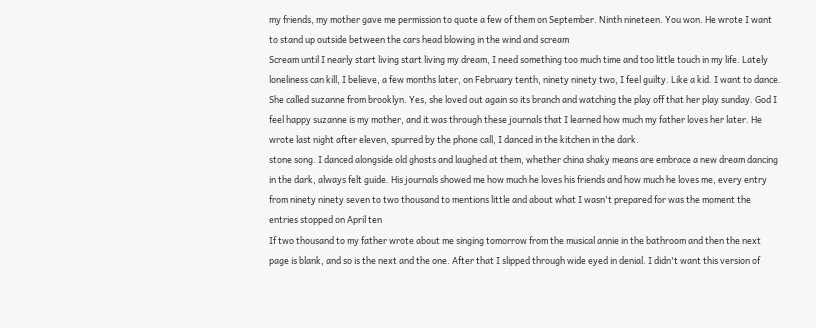my friends, my mother gave me permission to quote a few of them on September. Ninth nineteen. You won. He wrote I want to stand up outside between the cars head blowing in the wind and scream
Scream until I nearly start living start living my dream, I need something too much time and too little touch in my life. Lately loneliness can kill, I believe, a few months later, on February tenth, ninety ninety two, I feel guilty. Like a kid. I want to dance. She called suzanne from brooklyn. Yes, she loved out again so its branch and watching the play off that her play sunday. God I feel happy suzanne is my mother, and it was through these journals that I learned how much my father loves her later. He wrote last night after eleven, spurred by the phone call, I danced in the kitchen in the dark.
stone song. I danced alongside old ghosts and laughed at them, whether china shaky means are embrace a new dream dancing in the dark, always felt guide. His journals showed me how much he loves his friends and how much he loves me, every entry from ninety ninety seven to two thousand to mentions little and about what I wasn't prepared for was the moment the entries stopped on April ten
If two thousand to my father wrote about me singing tomorrow from the musical annie in the bathroom and then the next page is blank, and so is the next and the one. After that I slipped through wide eyed in denial. I didn't want this version of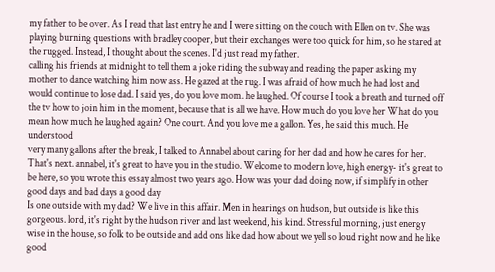my father to be over. As I read that last entry he and I were sitting on the couch with Ellen on tv. She was playing burning questions with bradley cooper, but their exchanges were too quick for him, so he stared at the rugged. Instead, I thought about the scenes. I'd just read my father.
calling his friends at midnight to tell them a joke riding the subway and reading the paper asking my mother to dance watching him now ass. He gazed at the rug. I was afraid of how much he had lost and would continue to lose dad. I said yes, do you love mom. he laughed. Of course I took a breath and turned off the tv how to join him in the moment, because that is all we have. How much do you love her What do you mean how much he laughed again? One court. And you love me a gallon. Yes, he said this much. He understood
very many gallons after the break, I talked to Annabel about caring for her dad and how he cares for her. That's next. annabel, it's great to have you in the studio. Welcome to modern love, high energy- it's great to be here, so you wrote this essay almost two years ago. How was your dad doing now, if simplify in other good days and bad days a good day
Is one outside with my dad? We live in this affair. Men in hearings on hudson, but outside is like this gorgeous. lord, it's right by the hudson river and last weekend, his kind. Stressful morning, just energy wise in the house, so folk to be outside and add ons like dad how about we yell so loud right now and he like good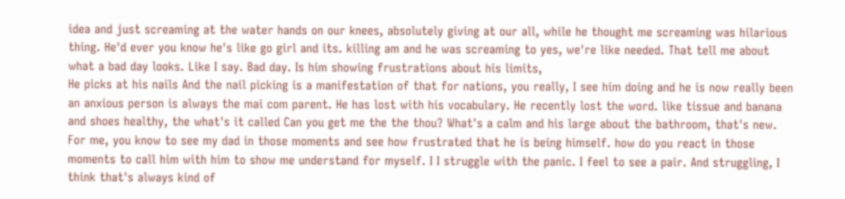idea and just screaming at the water hands on our knees, absolutely giving at our all, while he thought me screaming was hilarious thing. He'd ever you know he's like go girl and its. killing am and he was screaming to yes, we're like needed. That tell me about what a bad day looks. Like I say. Bad day. Is him showing frustrations about his limits,
He picks at his nails And the nail picking is a manifestation of that for nations, you really, I see him doing and he is now really been an anxious person is always the mai com parent. He has lost with his vocabulary. He recently lost the word. like tissue and banana and shoes healthy, the what's it called Can you get me the the thou? What's a calm and his large about the bathroom, that's new. For me, you know to see my dad in those moments and see how frustrated that he is being himself. how do you react in those moments to call him with him to show me understand for myself. I I struggle with the panic. I feel to see a pair. And struggling, I think that's always kind of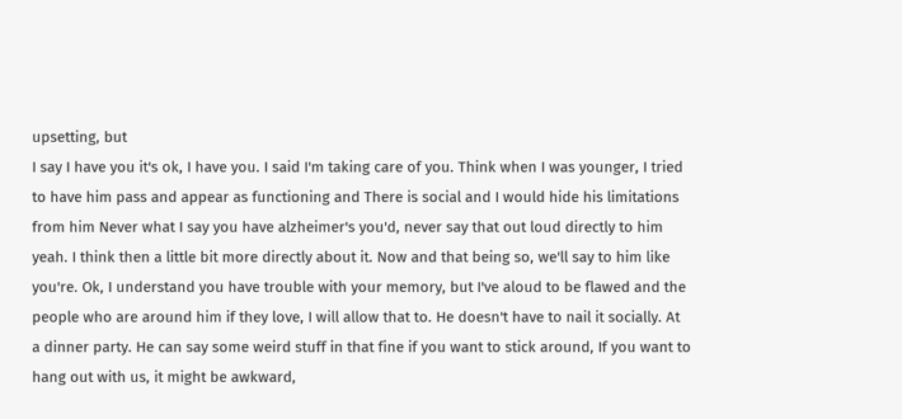upsetting, but
I say I have you it's ok, I have you. I said I'm taking care of you. Think when I was younger, I tried to have him pass and appear as functioning and There is social and I would hide his limitations from him Never what I say you have alzheimer's you'd, never say that out loud directly to him yeah. I think then a little bit more directly about it. Now and that being so, we'll say to him like you're. Ok, I understand you have trouble with your memory, but I've aloud to be flawed and the people who are around him if they love, I will allow that to. He doesn't have to nail it socially. At a dinner party. He can say some weird stuff in that fine if you want to stick around, If you want to hang out with us, it might be awkward,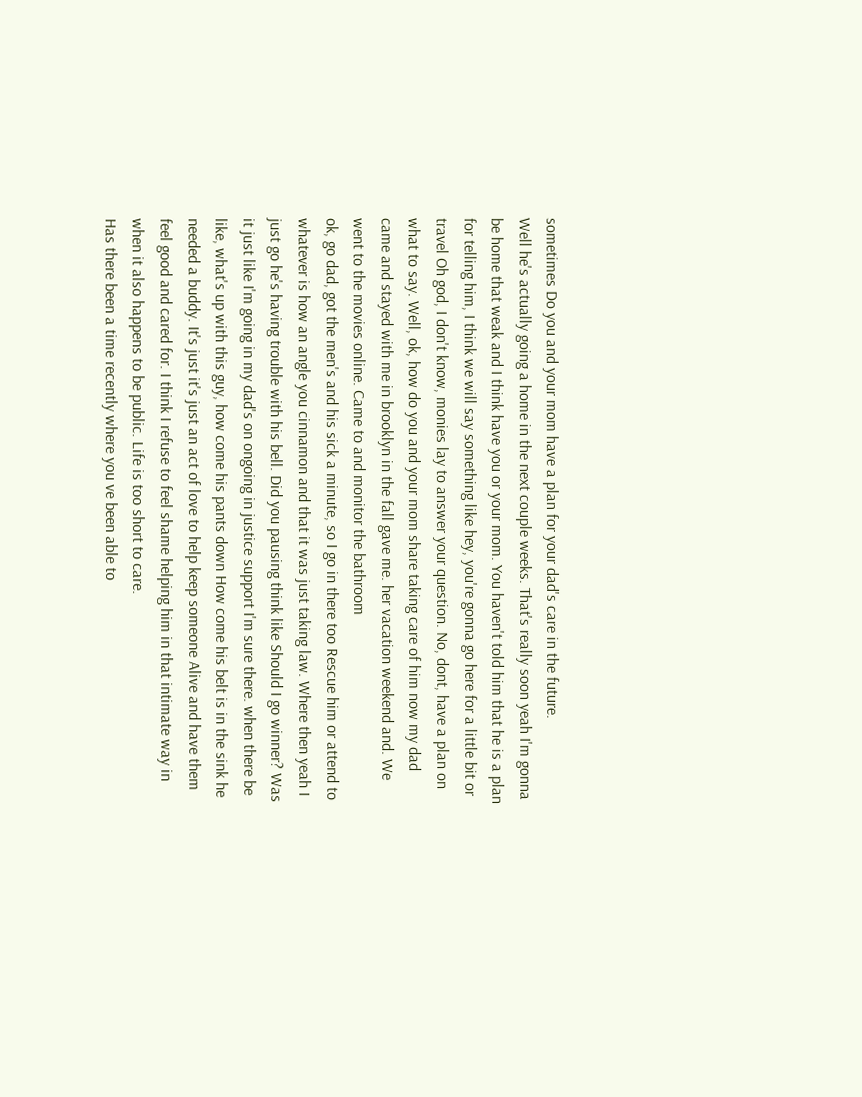sometimes Do you and your mom have a plan for your dad's care in the future.
Well he's actually going a home in the next couple weeks. That's really soon yeah I'm gonna be home that weak and I think have you or your mom. You haven't told him that he is a plan for telling him, I think we will say something like hey, you're gonna go here for a little bit or travel Oh god, I don't know, monies lay to answer your question. No, dont, have a plan on what to say. Well, ok, how do you and your mom share taking care of him now my dad came and stayed with me in brooklyn in the fall gave me. her vacation weekend and. We went to the movies online. Came to and monitor the bathroom
ok, go dad, got the men's and his sick a minute, so I go in there too Rescue him or attend to whatever is how an angle you cinnamon and that it was just taking law. Where then yeah I just go he's having trouble with his bell. Did you pausing think like Should I go winner? Was it just like I'm going in my dad's on ongoing in justice support I'm sure there. when there be like, what's up with this guy, how come his pants down How come his belt is in the sink he needed a buddy. It's just it's just an act of love to help keep someone Alive and have them feel good and cared for. I think I refuse to feel shame helping him in that intimate way in when it also happens to be public. Life is too short to care.
Has there been a time recently where you ve been able to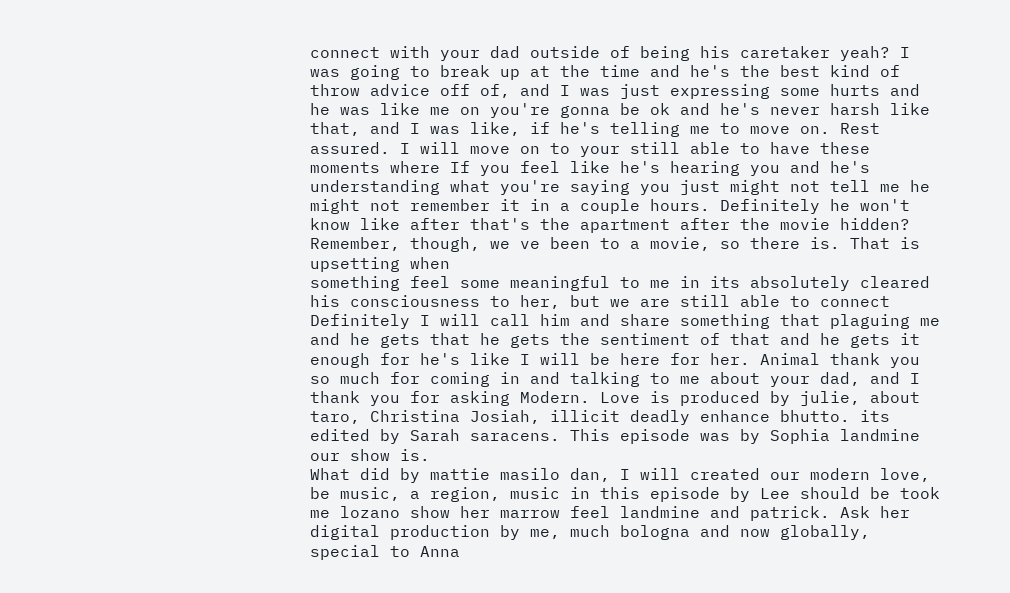connect with your dad outside of being his caretaker yeah? I was going to break up at the time and he's the best kind of throw advice off of, and I was just expressing some hurts and he was like me on you're gonna be ok and he's never harsh like that, and I was like, if he's telling me to move on. Rest assured. I will move on to your still able to have these moments where If you feel like he's hearing you and he's understanding what you're saying you just might not tell me he might not remember it in a couple hours. Definitely he won't know like after that's the apartment after the movie hidden? Remember, though, we ve been to a movie, so there is. That is upsetting when
something feel some meaningful to me in its absolutely cleared his consciousness to her, but we are still able to connect Definitely I will call him and share something that plaguing me and he gets that he gets the sentiment of that and he gets it enough for he's like I will be here for her. Animal thank you so much for coming in and talking to me about your dad, and I thank you for asking Modern. Love is produced by julie, about taro, Christina Josiah, illicit deadly enhance bhutto. its edited by Sarah saracens. This episode was by Sophia landmine our show is.
What did by mattie masilo dan, I will created our modern love, be music, a region, music in this episode by Lee should be took me lozano show her marrow feel landmine and patrick. Ask her digital production by me, much bologna and now globally, special to Anna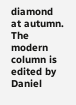diamond at autumn. The modern column is edited by Daniel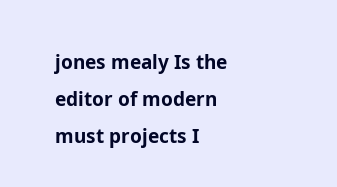jones mealy Is the editor of modern must projects I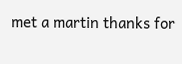met a martin thanks for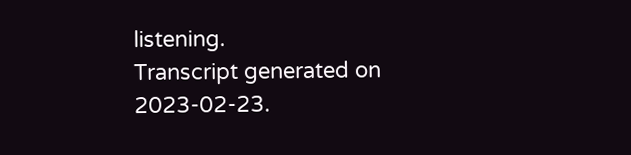listening.
Transcript generated on 2023-02-23.